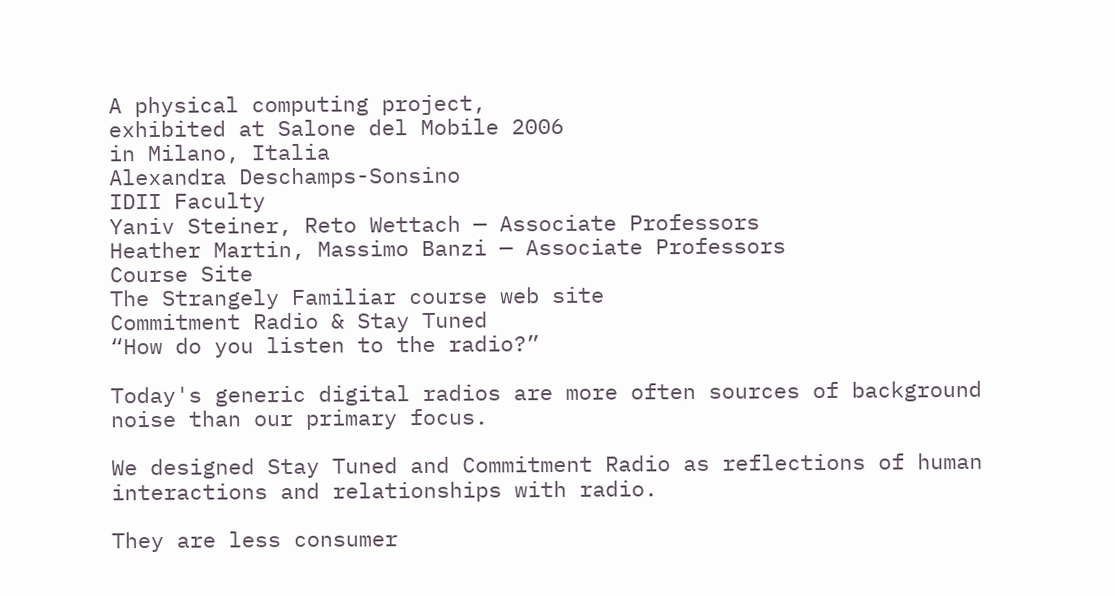A physical computing project,
exhibited at Salone del Mobile 2006
in Milano, Italia
Alexandra Deschamps-Sonsino
IDII Faculty
Yaniv Steiner, Reto Wettach — Associate Professors
Heather Martin, Massimo Banzi — Associate Professors
Course Site
The Strangely Familiar course web site
Commitment Radio & Stay Tuned
“How do you listen to the radio?”

Today's generic digital radios are more often sources of background noise than our primary focus.

We designed Stay Tuned and Commitment Radio as reflections of human interactions and relationships with radio.

They are less consumer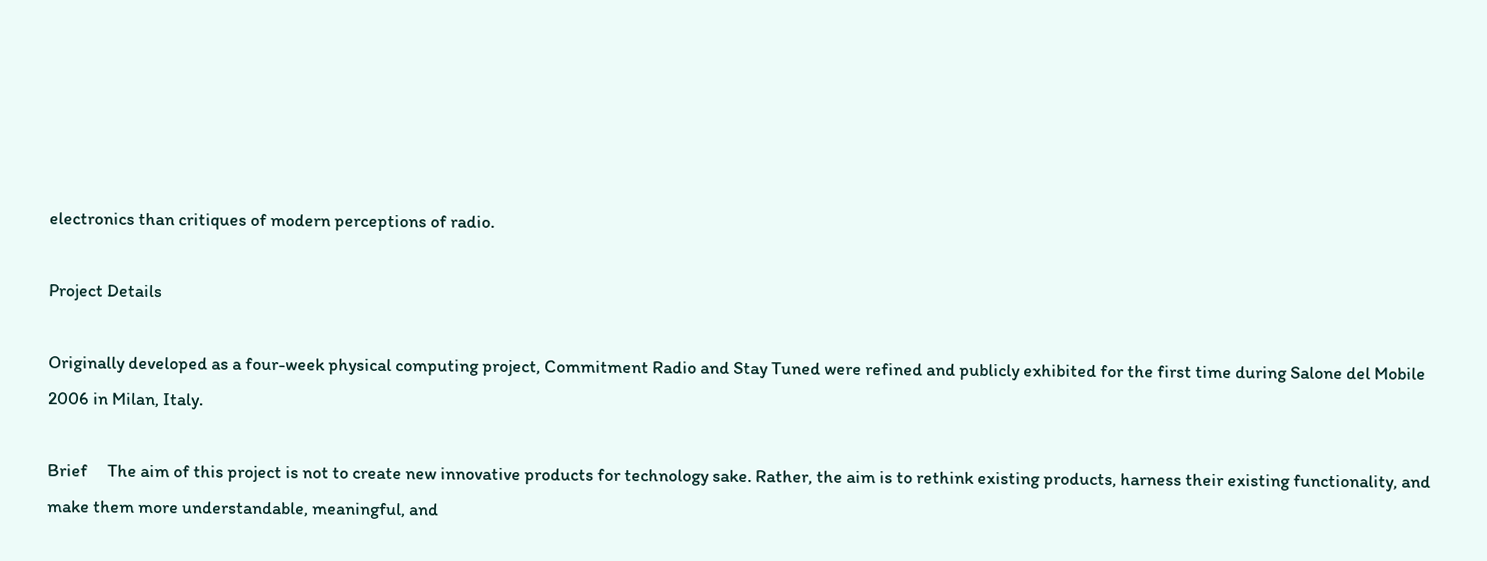electronics than critiques of modern perceptions of radio.

Project Details

Originally developed as a four-week physical computing project, Commitment Radio and Stay Tuned were refined and publicly exhibited for the first time during Salone del Mobile 2006 in Milan, Italy.

Brief     The aim of this project is not to create new innovative products for technology sake. Rather, the aim is to rethink existing products, harness their existing functionality, and make them more understandable, meaningful, and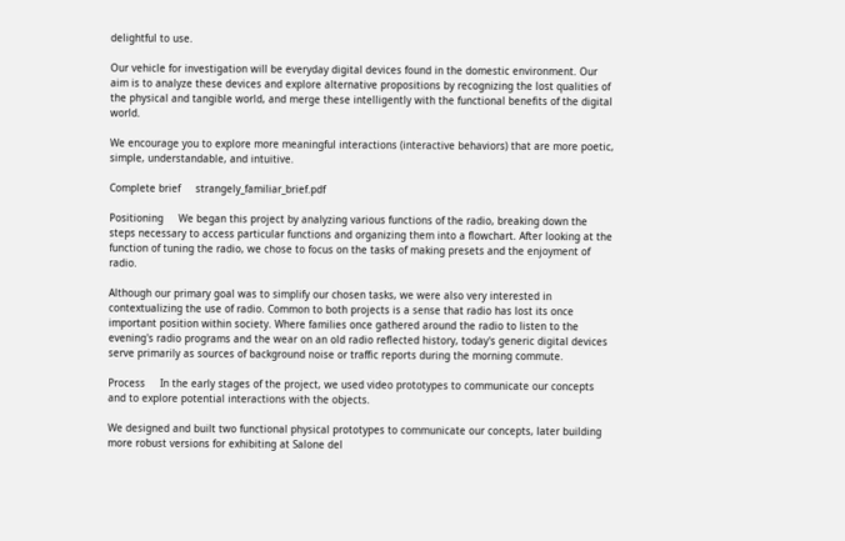delightful to use.

Our vehicle for investigation will be everyday digital devices found in the domestic environment. Our aim is to analyze these devices and explore alternative propositions by recognizing the lost qualities of the physical and tangible world, and merge these intelligently with the functional benefits of the digital world.

We encourage you to explore more meaningful interactions (interactive behaviors) that are more poetic, simple, understandable, and intuitive.

Complete brief     strangely_familiar_brief.pdf

Positioning     We began this project by analyzing various functions of the radio, breaking down the steps necessary to access particular functions and organizing them into a flowchart. After looking at the function of tuning the radio, we chose to focus on the tasks of making presets and the enjoyment of radio.

Although our primary goal was to simplify our chosen tasks, we were also very interested in contextualizing the use of radio. Common to both projects is a sense that radio has lost its once important position within society. Where families once gathered around the radio to listen to the evening's radio programs and the wear on an old radio reflected history, today's generic digital devices serve primarily as sources of background noise or traffic reports during the morning commute.

Process     In the early stages of the project, we used video prototypes to communicate our concepts and to explore potential interactions with the objects.

We designed and built two functional physical prototypes to communicate our concepts, later building more robust versions for exhibiting at Salone del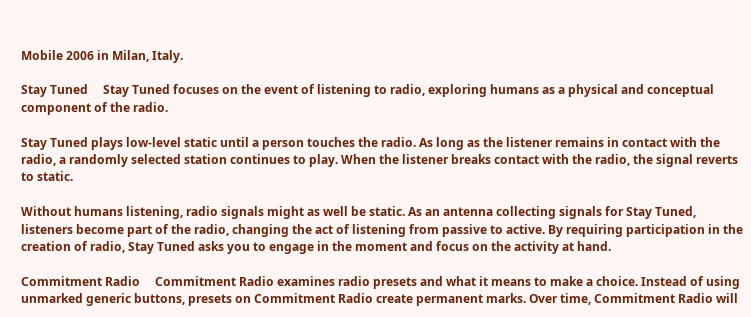Mobile 2006 in Milan, Italy.

Stay Tuned     Stay Tuned focuses on the event of listening to radio, exploring humans as a physical and conceptual component of the radio.

Stay Tuned plays low-level static until a person touches the radio. As long as the listener remains in contact with the radio, a randomly selected station continues to play. When the listener breaks contact with the radio, the signal reverts to static.

Without humans listening, radio signals might as well be static. As an antenna collecting signals for Stay Tuned, listeners become part of the radio, changing the act of listening from passive to active. By requiring participation in the creation of radio, Stay Tuned asks you to engage in the moment and focus on the activity at hand.

Commitment Radio     Commitment Radio examines radio presets and what it means to make a choice. Instead of using unmarked generic buttons, presets on Commitment Radio create permanent marks. Over time, Commitment Radio will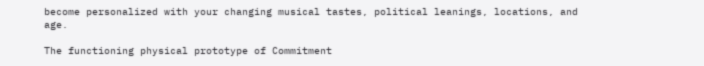become personalized with your changing musical tastes, political leanings, locations, and age.

The functioning physical prototype of Commitment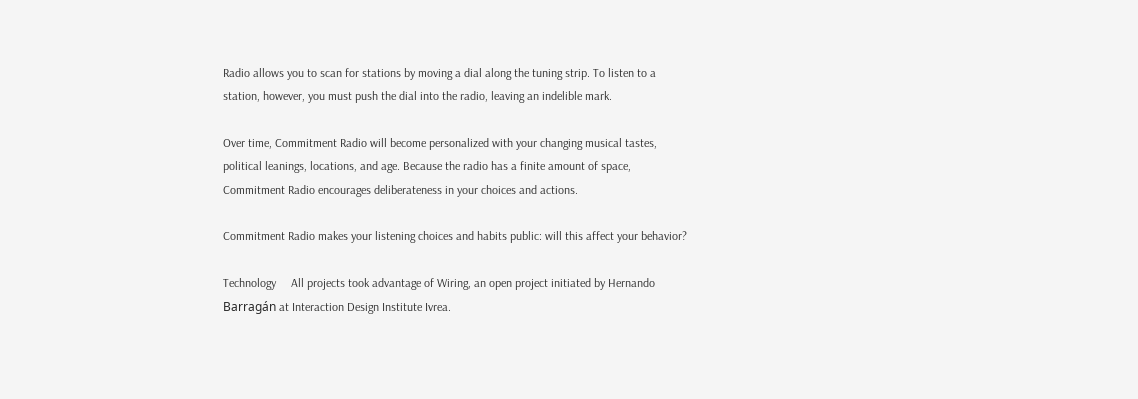Radio allows you to scan for stations by moving a dial along the tuning strip. To listen to a station, however, you must push the dial into the radio, leaving an indelible mark.

Over time, Commitment Radio will become personalized with your changing musical tastes, political leanings, locations, and age. Because the radio has a finite amount of space, Commitment Radio encourages deliberateness in your choices and actions.

Commitment Radio makes your listening choices and habits public: will this affect your behavior?

Technology     All projects took advantage of Wiring, an open project initiated by Hernando Barragán at Interaction Design Institute Ivrea.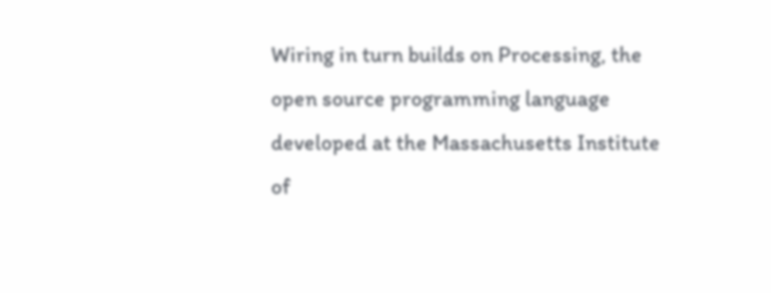Wiring in turn builds on Processing, the open source programming language developed at the Massachusetts Institute of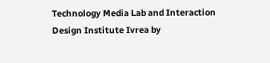Technology Media Lab and Interaction Design Institute Ivrea by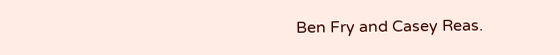Ben Fry and Casey Reas.